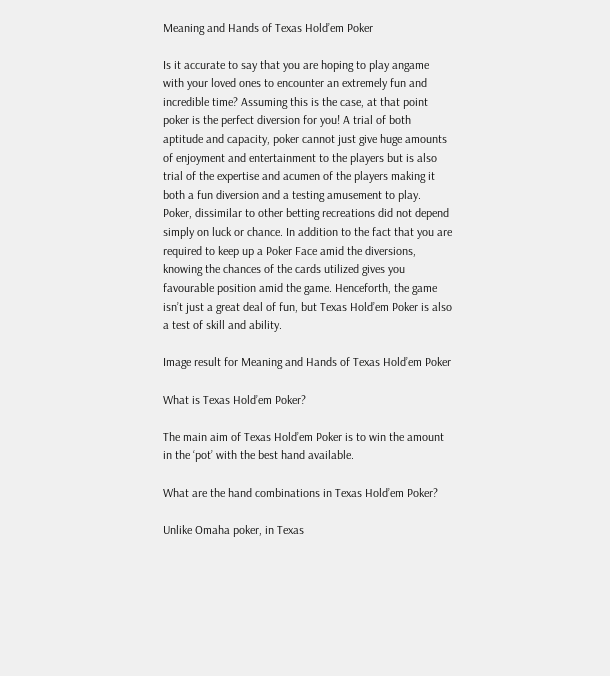Meaning and Hands of Texas Hold’em Poker

Is it accurate to say that you are hoping to play angame with your loved ones to encounter an extremely fun and incredible time? Assuming this is the case, at that point poker is the perfect diversion for you! A trial of both aptitude and capacity, poker cannot just give huge amounts of enjoyment and entertainment to the players but is also trial of the expertise and acumen of the players making it both a fun diversion and a testing amusement to play. Poker, dissimilar to other betting recreations did not depend simply on luck or chance. In addition to the fact that you are required to keep up a Poker Face amid the diversions, knowing the chances of the cards utilized gives you favourable position amid the game. Henceforth, the game isn’t just a great deal of fun, but Texas Hold’em Poker is also a test of skill and ability.

Image result for Meaning and Hands of Texas Hold’em Poker

What is Texas Hold’em Poker?

The main aim of Texas Hold’em Poker is to win the amount in the ‘pot’ with the best hand available.

What are the hand combinations in Texas Hold’em Poker?

Unlike Omaha poker, in Texas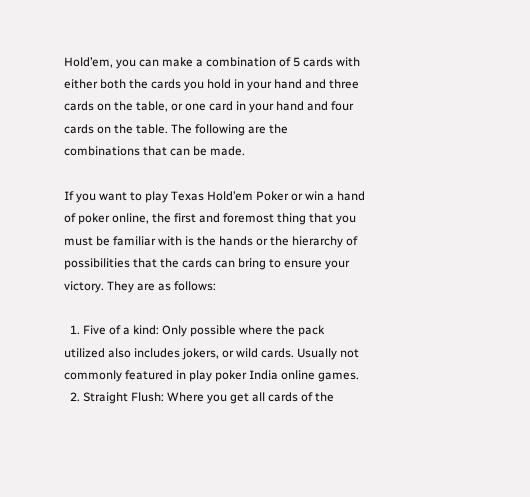Hold’em, you can make a combination of 5 cards with either both the cards you hold in your hand and three cards on the table, or one card in your hand and four cards on the table. The following are the combinations that can be made.

If you want to play Texas Hold’em Poker or win a hand of poker online, the first and foremost thing that you must be familiar with is the hands or the hierarchy of possibilities that the cards can bring to ensure your victory. They are as follows:

  1. Five of a kind: Only possible where the pack utilized also includes jokers, or wild cards. Usually not commonly featured in play poker India online games.
  2. Straight Flush: Where you get all cards of the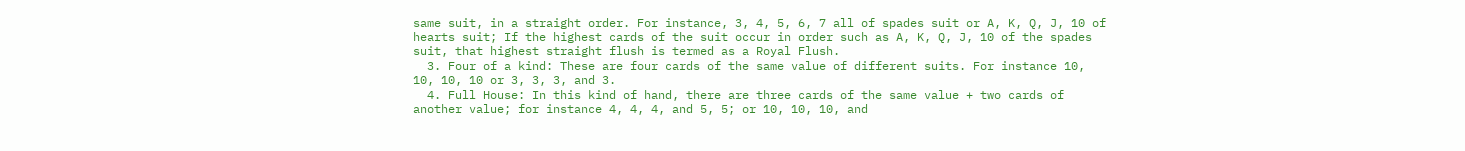same suit, in a straight order. For instance, 3, 4, 5, 6, 7 all of spades suit or A, K, Q, J, 10 of hearts suit; If the highest cards of the suit occur in order such as A, K, Q, J, 10 of the spades suit, that highest straight flush is termed as a Royal Flush.
  3. Four of a kind: These are four cards of the same value of different suits. For instance 10, 10, 10, 10 or 3, 3, 3, and 3.
  4. Full House: In this kind of hand, there are three cards of the same value + two cards of another value; for instance 4, 4, 4, and 5, 5; or 10, 10, 10, and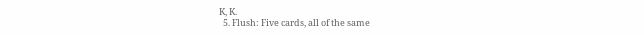K, K.
  5. Flush: Five cards, all of the same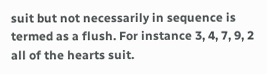suit but not necessarily in sequence is termed as a flush. For instance 3, 4, 7, 9, 2 all of the hearts suit.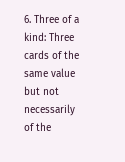6. Three of a kind: Three cards of the same value but not necessarily of the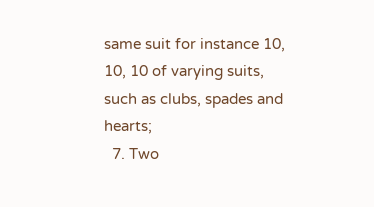same suit for instance 10, 10, 10 of varying suits, such as clubs, spades and hearts;
  7. Two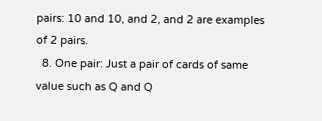pairs: 10 and 10, and 2, and 2 are examples of 2 pairs.
  8. One pair: Just a pair of cards of same value such as Q and Q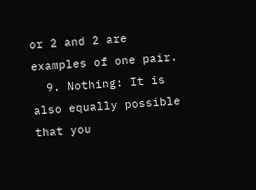or 2 and 2 are examples of one pair.
  9. Nothing: It is also equally possible that you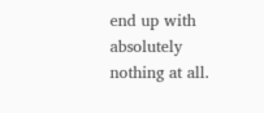end up with absolutely nothing at all.